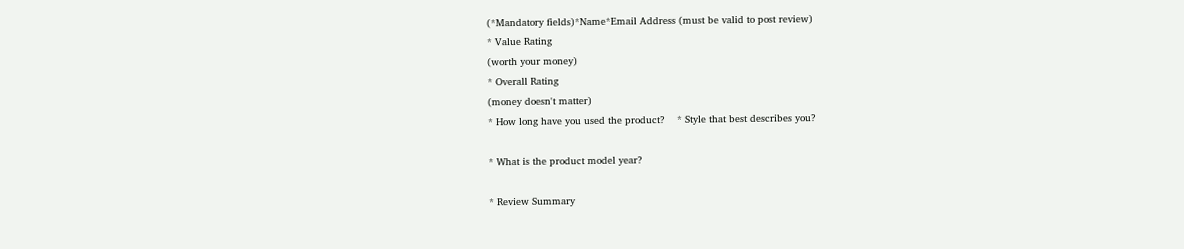(*Mandatory fields)*Name*Email Address (must be valid to post review)
* Value Rating
(worth your money)
* Overall Rating
(money doesn't matter)
* How long have you used the product?    * Style that best describes you?

* What is the product model year?

* Review Summary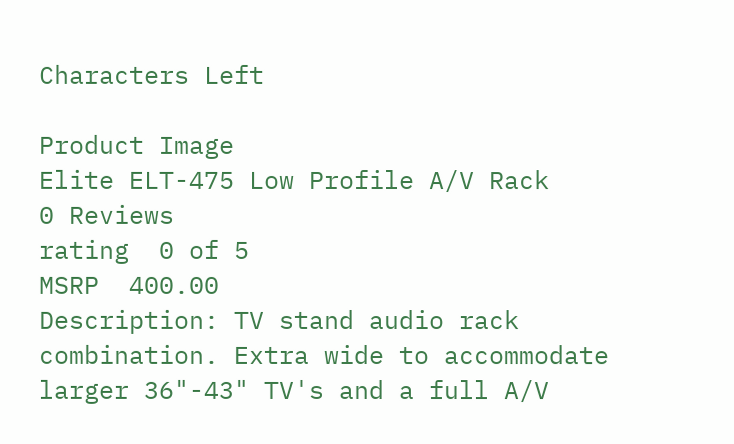Characters Left

Product Image
Elite ELT-475 Low Profile A/V Rack
0 Reviews
rating  0 of 5
MSRP  400.00
Description: TV stand audio rack combination. Extra wide to accommodate larger 36"-43" TV's and a full A/V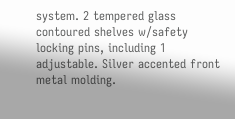system. 2 tempered glass contoured shelves w/safety locking pins, including 1 adjustable. Silver accented front metal molding.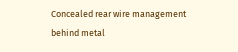Concealed rear wire management behind metal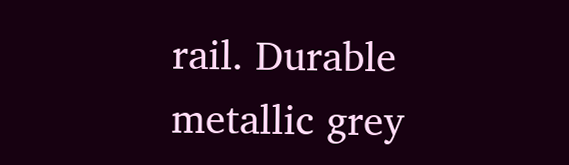rail. Durable metallic grey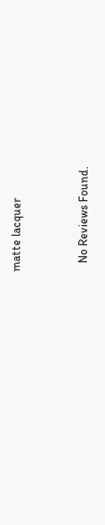matte lacquer


   No Reviews Found.